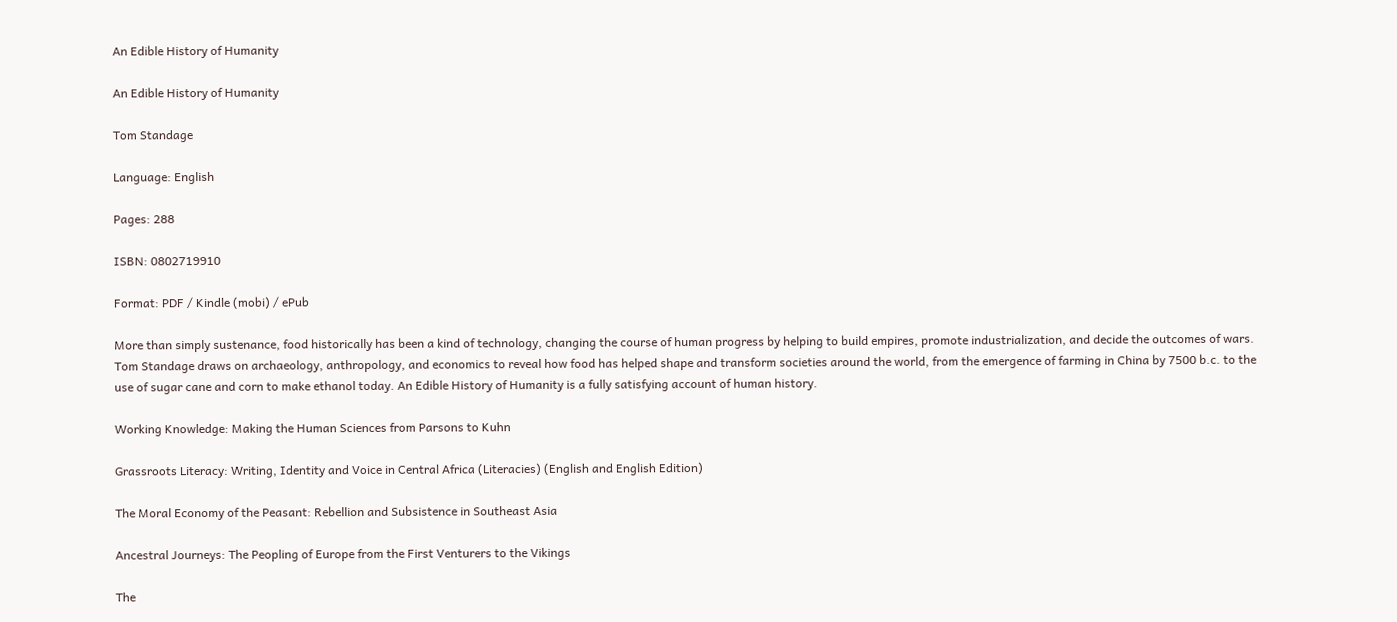An Edible History of Humanity

An Edible History of Humanity

Tom Standage

Language: English

Pages: 288

ISBN: 0802719910

Format: PDF / Kindle (mobi) / ePub

More than simply sustenance, food historically has been a kind of technology, changing the course of human progress by helping to build empires, promote industrialization, and decide the outcomes of wars. Tom Standage draws on archaeology, anthropology, and economics to reveal how food has helped shape and transform societies around the world, from the emergence of farming in China by 7500 b.c. to the use of sugar cane and corn to make ethanol today. An Edible History of Humanity is a fully satisfying account of human history.

Working Knowledge: Making the Human Sciences from Parsons to Kuhn

Grassroots Literacy: Writing, Identity and Voice in Central Africa (Literacies) (English and English Edition)

The Moral Economy of the Peasant: Rebellion and Subsistence in Southeast Asia

Ancestral Journeys: The Peopling of Europe from the First Venturers to the Vikings

The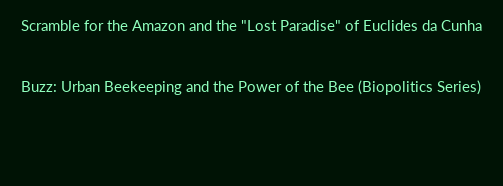Scramble for the Amazon and the "Lost Paradise" of Euclides da Cunha

Buzz: Urban Beekeeping and the Power of the Bee (Biopolitics Series)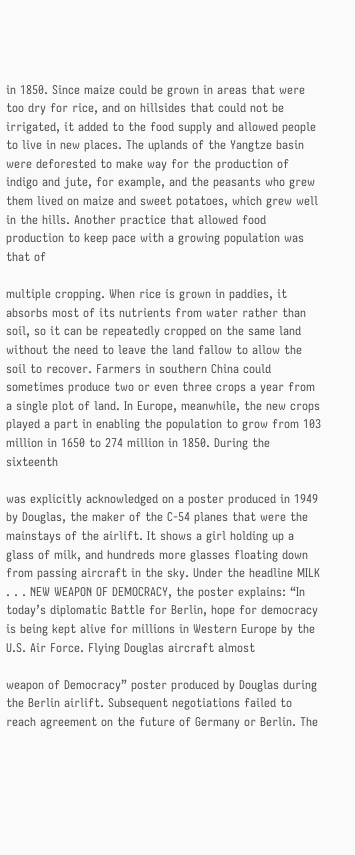in 1850. Since maize could be grown in areas that were too dry for rice, and on hillsides that could not be irrigated, it added to the food supply and allowed people to live in new places. The uplands of the Yangtze basin were deforested to make way for the production of indigo and jute, for example, and the peasants who grew them lived on maize and sweet potatoes, which grew well in the hills. Another practice that allowed food production to keep pace with a growing population was that of

multiple cropping. When rice is grown in paddies, it absorbs most of its nutrients from water rather than soil, so it can be repeatedly cropped on the same land without the need to leave the land fallow to allow the soil to recover. Farmers in southern China could sometimes produce two or even three crops a year from a single plot of land. In Europe, meanwhile, the new crops played a part in enabling the population to grow from 103 million in 1650 to 274 million in 1850. During the sixteenth

was explicitly acknowledged on a poster produced in 1949 by Douglas, the maker of the C-54 planes that were the mainstays of the airlift. It shows a girl holding up a glass of milk, and hundreds more glasses floating down from passing aircraft in the sky. Under the headline MILK . . . NEW WEAPON OF DEMOCRACY, the poster explains: “In today’s diplomatic Battle for Berlin, hope for democracy is being kept alive for millions in Western Europe by the U.S. Air Force. Flying Douglas aircraft almost

weapon of Democracy” poster produced by Douglas during the Berlin airlift. Subsequent negotiations failed to reach agreement on the future of Germany or Berlin. The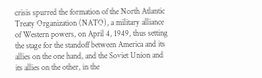crisis spurred the formation of the North Atlantic Treaty Organization (NATO), a military alliance of Western powers, on April 4, 1949, thus setting the stage for the standoff between America and its allies on the one hand, and the Soviet Union and its allies on the other, in the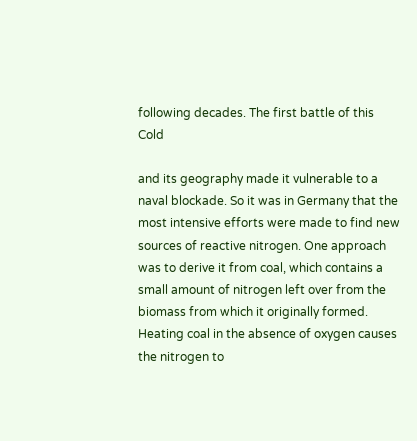following decades. The first battle of this Cold

and its geography made it vulnerable to a naval blockade. So it was in Germany that the most intensive efforts were made to find new sources of reactive nitrogen. One approach was to derive it from coal, which contains a small amount of nitrogen left over from the biomass from which it originally formed. Heating coal in the absence of oxygen causes the nitrogen to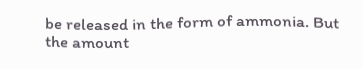be released in the form of ammonia. But the amount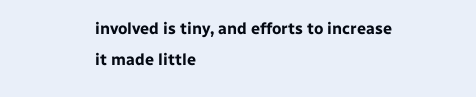involved is tiny, and efforts to increase it made little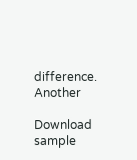difference. Another

Download sample